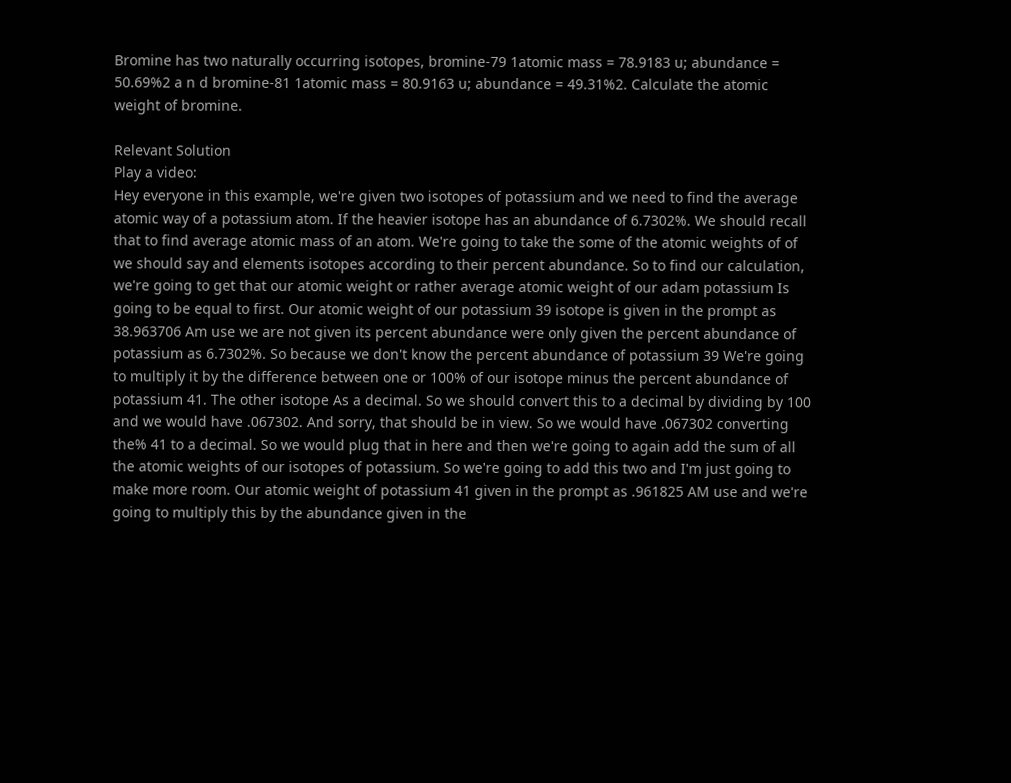Bromine has two naturally occurring isotopes, bromine-79 1atomic mass = 78.9183 u; abundance = 50.69%2 a n d bromine-81 1atomic mass = 80.9163 u; abundance = 49.31%2. Calculate the atomic weight of bromine.

Relevant Solution
Play a video:
Hey everyone in this example, we're given two isotopes of potassium and we need to find the average atomic way of a potassium atom. If the heavier isotope has an abundance of 6.7302%. We should recall that to find average atomic mass of an atom. We're going to take the some of the atomic weights of of we should say and elements isotopes according to their percent abundance. So to find our calculation, we're going to get that our atomic weight or rather average atomic weight of our adam potassium Is going to be equal to first. Our atomic weight of our potassium 39 isotope is given in the prompt as 38.963706 Am use we are not given its percent abundance were only given the percent abundance of potassium as 6.7302%. So because we don't know the percent abundance of potassium 39 We're going to multiply it by the difference between one or 100% of our isotope minus the percent abundance of potassium 41. The other isotope As a decimal. So we should convert this to a decimal by dividing by 100 and we would have .067302. And sorry, that should be in view. So we would have .067302 converting the% 41 to a decimal. So we would plug that in here and then we're going to again add the sum of all the atomic weights of our isotopes of potassium. So we're going to add this two and I'm just going to make more room. Our atomic weight of potassium 41 given in the prompt as .961825 AM use and we're going to multiply this by the abundance given in the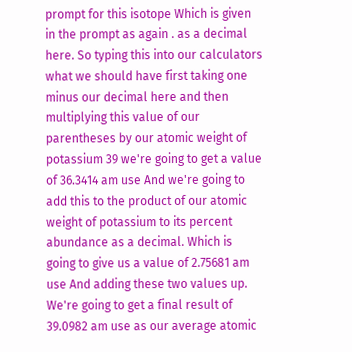prompt for this isotope Which is given in the prompt as again . as a decimal here. So typing this into our calculators what we should have first taking one minus our decimal here and then multiplying this value of our parentheses by our atomic weight of potassium 39 we're going to get a value of 36.3414 am use And we're going to add this to the product of our atomic weight of potassium to its percent abundance as a decimal. Which is going to give us a value of 2.75681 am use And adding these two values up. We're going to get a final result of 39.0982 am use as our average atomic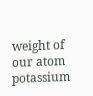weight of our atom potassium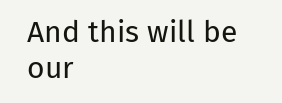And this will be our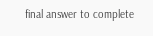final answer to complete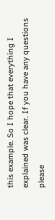this example. So I hope that everything I explained was clear. If you have any questions please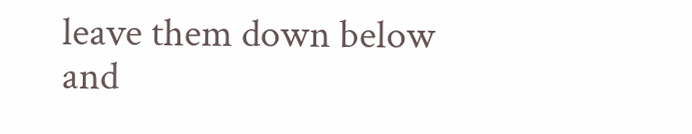leave them down below and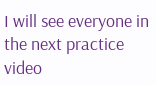I will see everyone in the next practice video